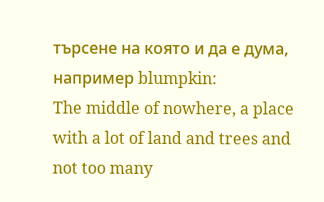търсене на която и да е дума, например blumpkin:
The middle of nowhere, a place with a lot of land and trees and not too many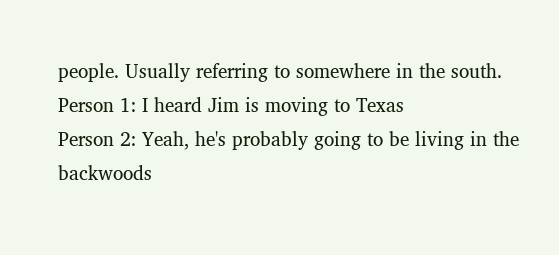people. Usually referring to somewhere in the south.
Person 1: I heard Jim is moving to Texas
Person 2: Yeah, he's probably going to be living in the backwoods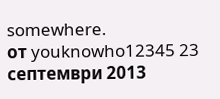somewhere.
от youknowho12345 23 септември 2013